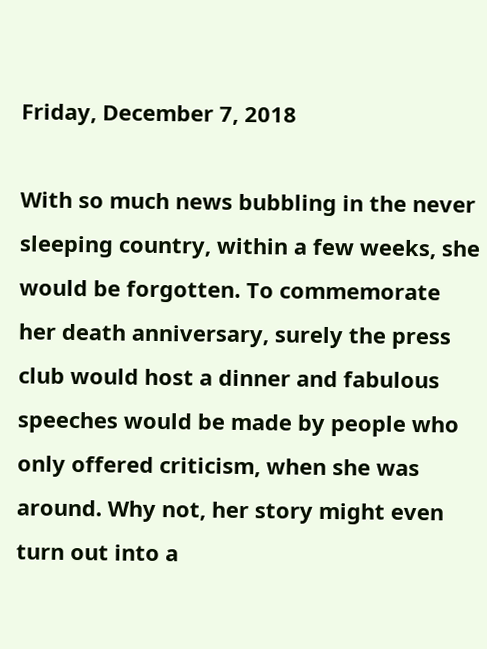Friday, December 7, 2018

With so much news bubbling in the never sleeping country, within a few weeks, she would be forgotten. To commemorate her death anniversary, surely the press club would host a dinner and fabulous speeches would be made by people who only offered criticism, when she was around. Why not, her story might even turn out into a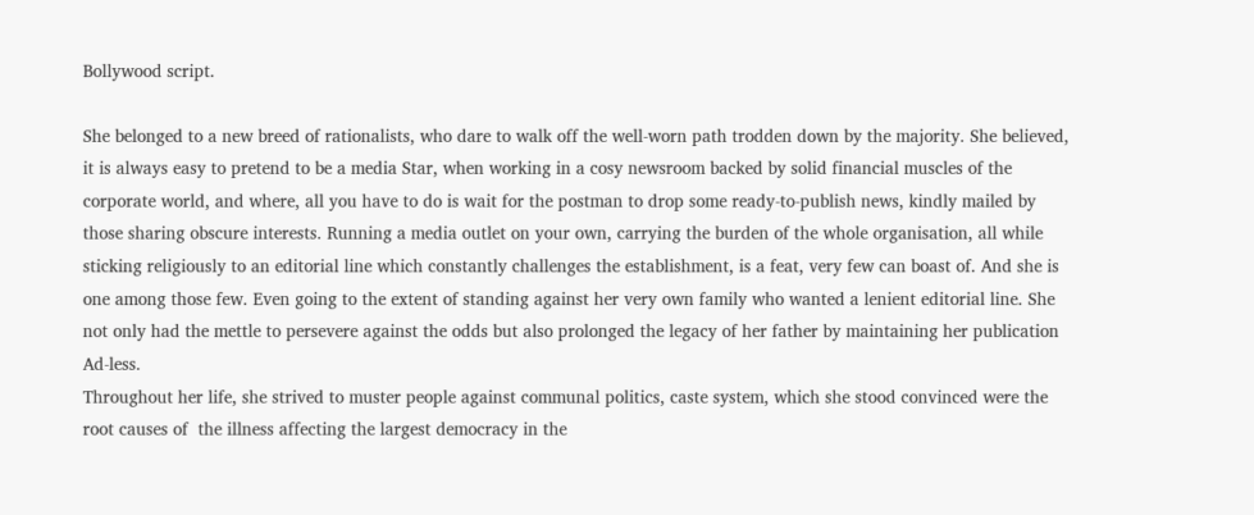Bollywood script.

She belonged to a new breed of rationalists, who dare to walk off the well-worn path trodden down by the majority. She believed, it is always easy to pretend to be a media Star, when working in a cosy newsroom backed by solid financial muscles of the corporate world, and where, all you have to do is wait for the postman to drop some ready-to-publish news, kindly mailed by those sharing obscure interests. Running a media outlet on your own, carrying the burden of the whole organisation, all while sticking religiously to an editorial line which constantly challenges the establishment, is a feat, very few can boast of. And she is one among those few. Even going to the extent of standing against her very own family who wanted a lenient editorial line. She not only had the mettle to persevere against the odds but also prolonged the legacy of her father by maintaining her publication Ad-less.
Throughout her life, she strived to muster people against communal politics, caste system, which she stood convinced were the root causes of  the illness affecting the largest democracy in the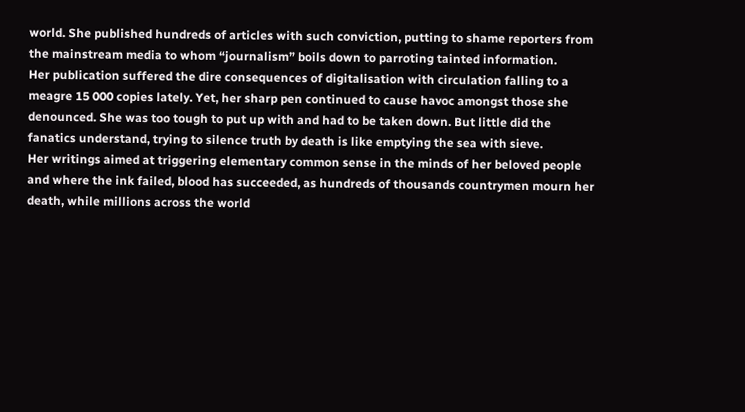world. She published hundreds of articles with such conviction, putting to shame reporters from the mainstream media to whom “journalism” boils down to parroting tainted information.
Her publication suffered the dire consequences of digitalisation with circulation falling to a meagre 15 000 copies lately. Yet, her sharp pen continued to cause havoc amongst those she denounced. She was too tough to put up with and had to be taken down. But little did the fanatics understand, trying to silence truth by death is like emptying the sea with sieve.
Her writings aimed at triggering elementary common sense in the minds of her beloved people and where the ink failed, blood has succeeded, as hundreds of thousands countrymen mourn her death, while millions across the world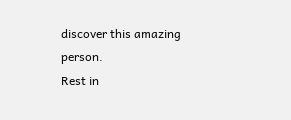discover this amazing person.
Rest in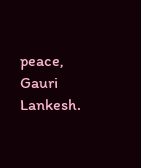peace, Gauri Lankesh.